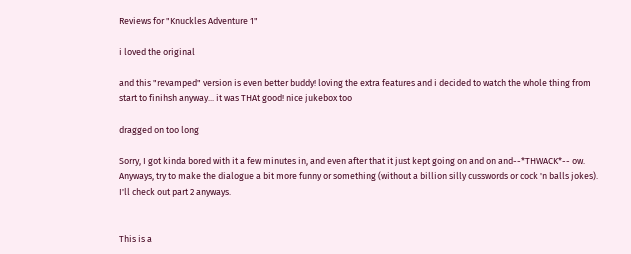Reviews for "Knuckles Adventure 1"

i loved the original

and this "revamped" version is even better buddy! loving the extra features and i decided to watch the whole thing from start to finihsh anyway... it was THAt good! nice jukebox too

dragged on too long

Sorry, I got kinda bored with it a few minutes in, and even after that it just kept going on and on and--*THWACK*-- ow. Anyways, try to make the dialogue a bit more funny or something (without a billion silly cusswords or cock 'n balls jokes). I'll check out part 2 anyways.


This is a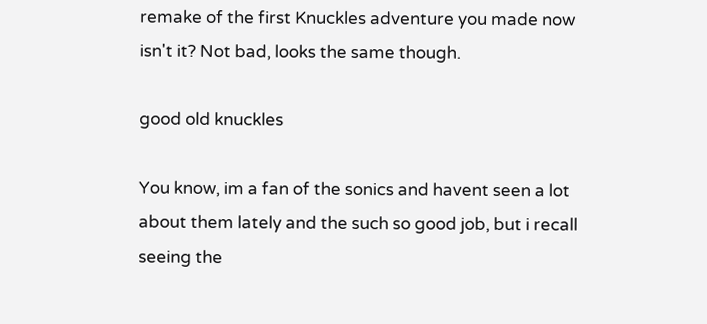remake of the first Knuckles adventure you made now isn't it? Not bad, looks the same though.

good old knuckles

You know, im a fan of the sonics and havent seen a lot about them lately and the such so good job, but i recall seeing the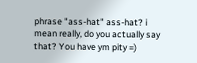phrase "ass-hat" ass-hat? i mean really, do you actually say that? You have ym pity =)